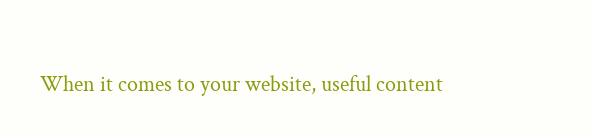When it comes to your website, useful content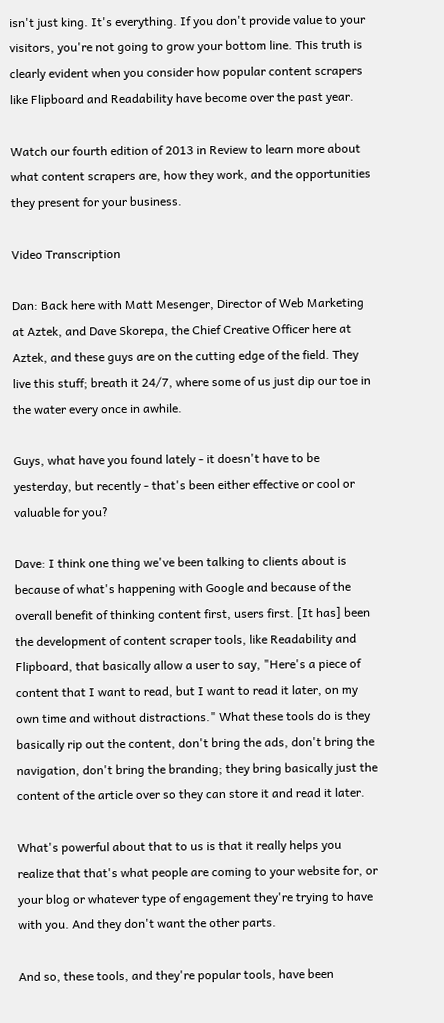isn't just king. It's everything. If you don't provide value to your visitors, you're not going to grow your bottom line. This truth is clearly evident when you consider how popular content scrapers like Flipboard and Readability have become over the past year.

Watch our fourth edition of 2013 in Review to learn more about what content scrapers are, how they work, and the opportunities they present for your business.

Video Transcription

Dan: Back here with Matt Mesenger, Director of Web Marketing at Aztek, and Dave Skorepa, the Chief Creative Officer here at Aztek, and these guys are on the cutting edge of the field. They live this stuff; breath it 24/7, where some of us just dip our toe in the water every once in awhile.

Guys, what have you found lately - it doesn't have to be yesterday, but recently - that's been either effective or cool or valuable for you?

Dave: I think one thing we've been talking to clients about is because of what's happening with Google and because of the overall benefit of thinking content first, users first. [It has] been the development of content scraper tools, like Readability and Flipboard, that basically allow a user to say, "Here's a piece of content that I want to read, but I want to read it later, on my own time and without distractions." What these tools do is they basically rip out the content, don't bring the ads, don't bring the navigation, don't bring the branding; they bring basically just the content of the article over so they can store it and read it later.

What's powerful about that to us is that it really helps you realize that that's what people are coming to your website for, or your blog or whatever type of engagement they're trying to have with you. And they don't want the other parts.

And so, these tools, and they're popular tools, have been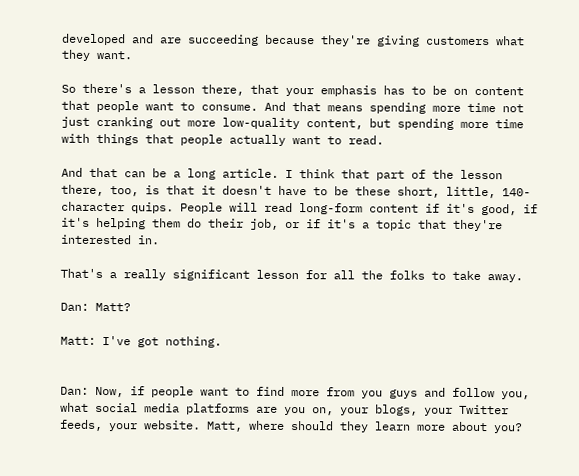developed and are succeeding because they're giving customers what they want.

So there's a lesson there, that your emphasis has to be on content that people want to consume. And that means spending more time not just cranking out more low-quality content, but spending more time with things that people actually want to read.

And that can be a long article. I think that part of the lesson there, too, is that it doesn't have to be these short, little, 140-character quips. People will read long-form content if it's good, if it's helping them do their job, or if it's a topic that they're interested in.

That's a really significant lesson for all the folks to take away.

Dan: Matt?

Matt: I've got nothing.


Dan: Now, if people want to find more from you guys and follow you, what social media platforms are you on, your blogs, your Twitter feeds, your website. Matt, where should they learn more about you?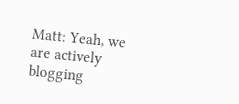Matt: Yeah, we are actively blogging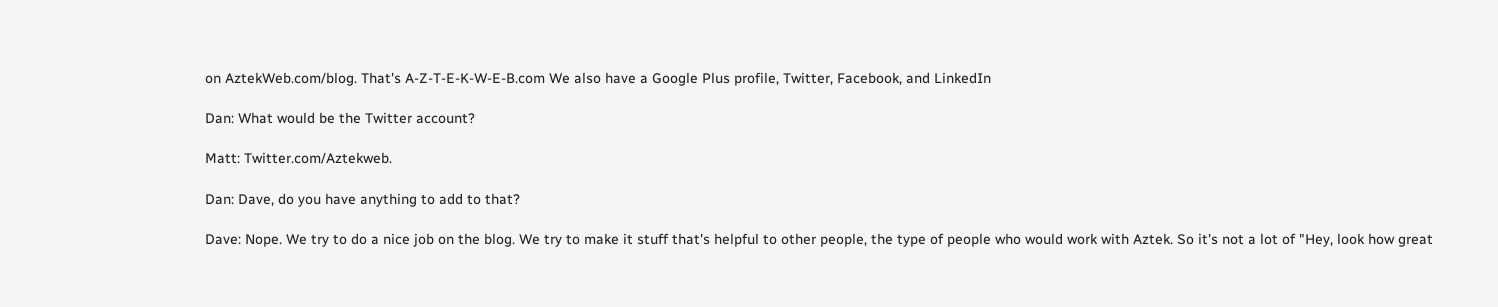on AztekWeb.com/blog. That's A-Z-T-E-K-W-E-B.com We also have a Google Plus profile, Twitter, Facebook, and LinkedIn

Dan: What would be the Twitter account?

Matt: Twitter.com/Aztekweb.

Dan: Dave, do you have anything to add to that?

Dave: Nope. We try to do a nice job on the blog. We try to make it stuff that's helpful to other people, the type of people who would work with Aztek. So it's not a lot of "Hey, look how great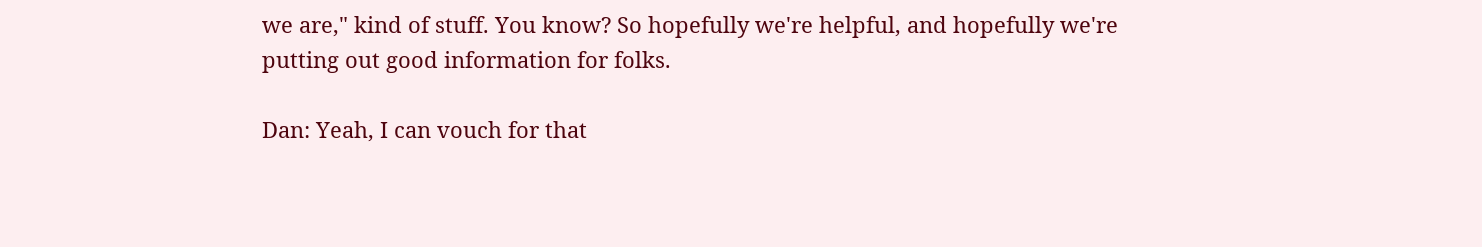we are," kind of stuff. You know? So hopefully we're helpful, and hopefully we're putting out good information for folks.

Dan: Yeah, I can vouch for that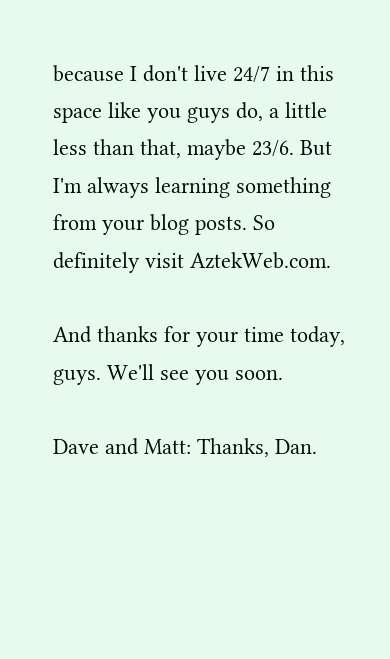because I don't live 24/7 in this space like you guys do, a little less than that, maybe 23/6. But I'm always learning something from your blog posts. So definitely visit AztekWeb.com.

And thanks for your time today, guys. We'll see you soon.

Dave and Matt: Thanks, Dan.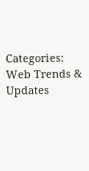Categories: Web Trends & Updates